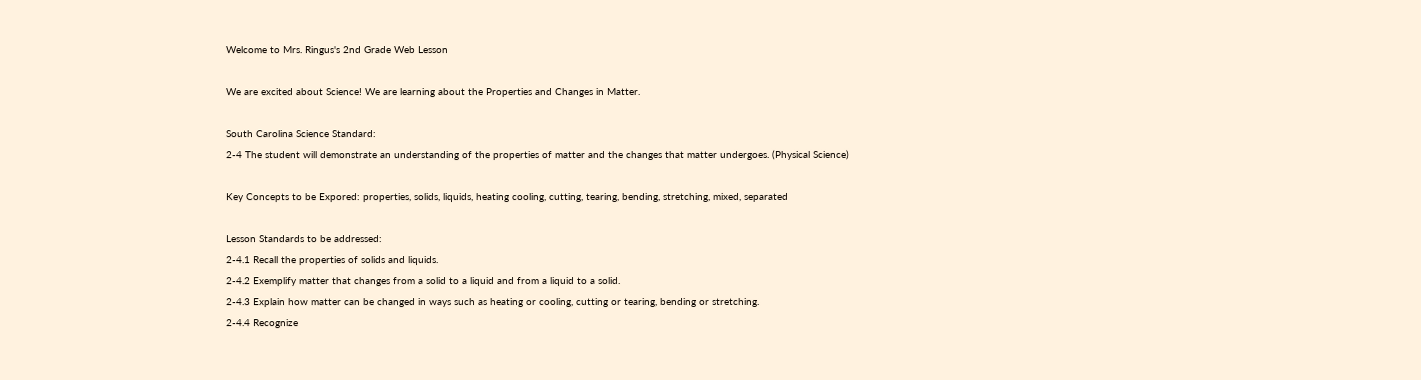Welcome to Mrs. Ringus's 2nd Grade Web Lesson

We are excited about Science! We are learning about the Properties and Changes in Matter.

South Carolina Science Standard:
2-4 The student will demonstrate an understanding of the properties of matter and the changes that matter undergoes. (Physical Science)

Key Concepts to be Expored: properties, solids, liquids, heating cooling, cutting, tearing, bending, stretching, mixed, separated

Lesson Standards to be addressed:
2-4.1 Recall the properties of solids and liquids.
2-4.2 Exemplify matter that changes from a solid to a liquid and from a liquid to a solid.
2-4.3 Explain how matter can be changed in ways such as heating or cooling, cutting or tearing, bending or stretching.
2-4.4 Recognize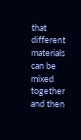that different materials can be mixed together and then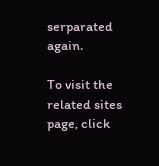serparated again.

To visit the related sites page, click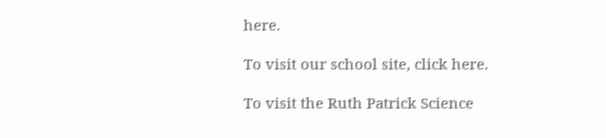here.

To visit our school site, click here.

To visit the Ruth Patrick Science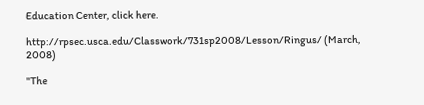Education Center, click here.

http://rpsec.usca.edu/Classwork/731sp2008/Lesson/Ringus/ (March, 2008)

"The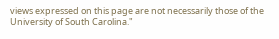views expressed on this page are not necessarily those of the University of South Carolina."